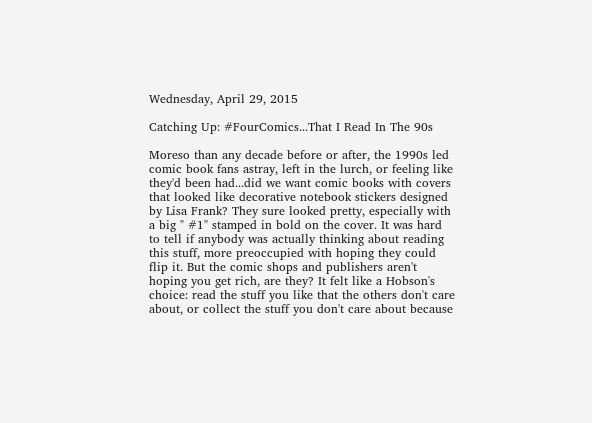Wednesday, April 29, 2015

Catching Up: #FourComics...That I Read In The 90s

Moreso than any decade before or after, the 1990s led comic book fans astray, left in the lurch, or feeling like they'd been had...did we want comic books with covers that looked like decorative notebook stickers designed by Lisa Frank? They sure looked pretty, especially with a big " #1" stamped in bold on the cover. It was hard to tell if anybody was actually thinking about reading this stuff, more preoccupied with hoping they could flip it. But the comic shops and publishers aren't hoping you get rich, are they? It felt like a Hobson's choice: read the stuff you like that the others don't care about, or collect the stuff you don't care about because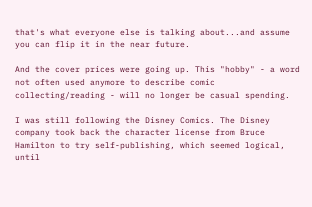that's what everyone else is talking about...and assume you can flip it in the near future.

And the cover prices were going up. This "hobby" - a word not often used anymore to describe comic collecting/reading - will no longer be casual spending.

I was still following the Disney Comics. The Disney company took back the character license from Bruce Hamilton to try self-publishing, which seemed logical, until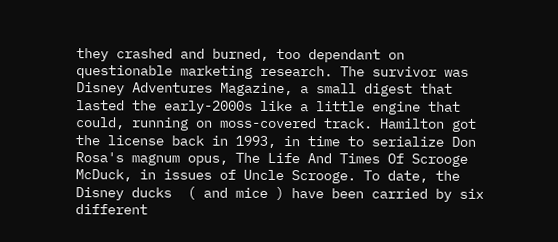they crashed and burned, too dependant on questionable marketing research. The survivor was Disney Adventures Magazine, a small digest that lasted the early-2000s like a little engine that could, running on moss-covered track. Hamilton got the license back in 1993, in time to serialize Don Rosa's magnum opus, The Life And Times Of Scrooge McDuck, in issues of Uncle Scrooge. To date, the Disney ducks  ( and mice ) have been carried by six different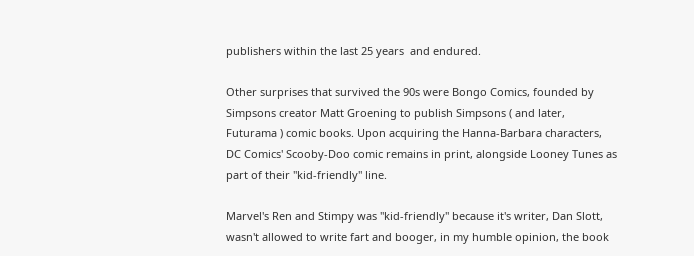publishers within the last 25 years  and endured.

Other surprises that survived the 90s were Bongo Comics, founded by Simpsons creator Matt Groening to publish Simpsons ( and later, Futurama ) comic books. Upon acquiring the Hanna-Barbara characters, DC Comics' Scooby-Doo comic remains in print, alongside Looney Tunes as part of their "kid-friendly" line.

Marvel's Ren and Stimpy was "kid-friendly" because it's writer, Dan Slott, wasn't allowed to write fart and booger, in my humble opinion, the book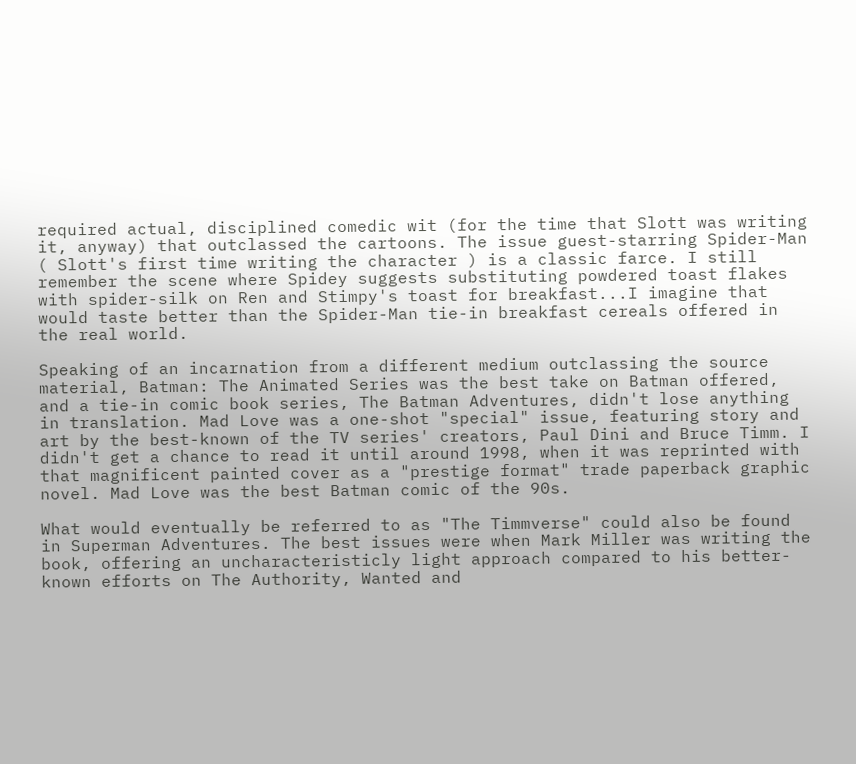required actual, disciplined comedic wit (for the time that Slott was writing it, anyway) that outclassed the cartoons. The issue guest-starring Spider-Man  ( Slott's first time writing the character ) is a classic farce. I still remember the scene where Spidey suggests substituting powdered toast flakes with spider-silk on Ren and Stimpy's toast for breakfast...I imagine that would taste better than the Spider-Man tie-in breakfast cereals offered in the real world.

Speaking of an incarnation from a different medium outclassing the source material, Batman: The Animated Series was the best take on Batman offered, and a tie-in comic book series, The Batman Adventures, didn't lose anything in translation. Mad Love was a one-shot "special" issue, featuring story and art by the best-known of the TV series' creators, Paul Dini and Bruce Timm. I didn't get a chance to read it until around 1998, when it was reprinted with that magnificent painted cover as a "prestige format" trade paperback graphic novel. Mad Love was the best Batman comic of the 90s.

What would eventually be referred to as "The Timmverse" could also be found in Superman Adventures. The best issues were when Mark Miller was writing the book, offering an uncharacteristicly light approach compared to his better-known efforts on The Authority, Wanted and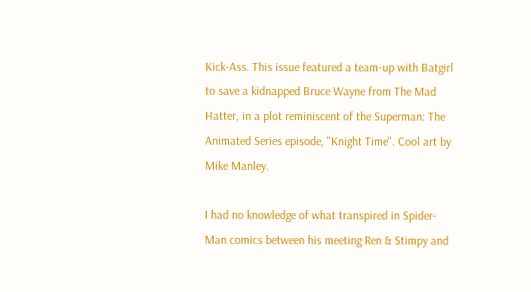Kick-Ass. This issue featured a team-up with Batgirl to save a kidnapped Bruce Wayne from The Mad Hatter, in a plot reminiscent of the Superman: The Animated Series episode, "Knight Time". Cool art by Mike Manley.

I had no knowledge of what transpired in Spider-Man comics between his meeting Ren & Stimpy and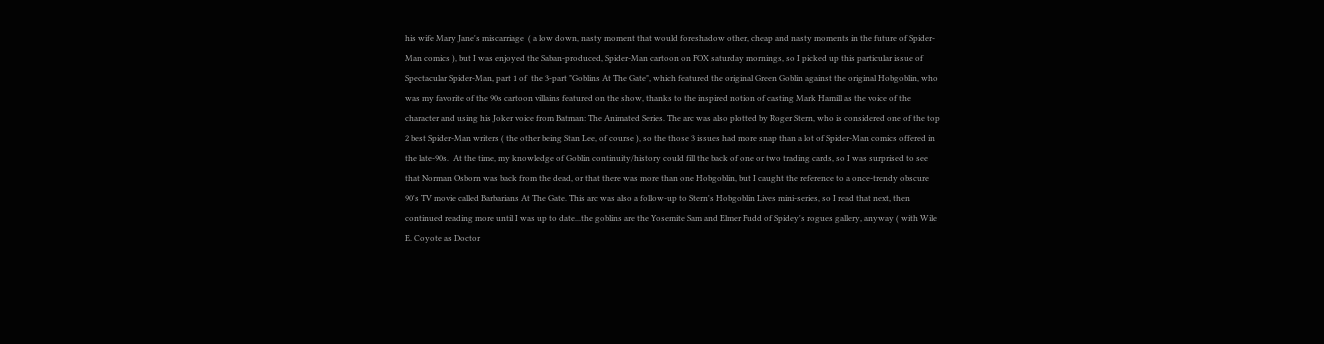his wife Mary Jane's miscarriage  ( a low down, nasty moment that would foreshadow other, cheap and nasty moments in the future of Spider-Man comics ), but I was enjoyed the Saban-produced, Spider-Man cartoon on FOX saturday mornings, so I picked up this particular issue of Spectacular Spider-Man, part 1 of  the 3-part "Goblins At The Gate", which featured the original Green Goblin against the original Hobgoblin, who was my favorite of the 90s cartoon villains featured on the show, thanks to the inspired notion of casting Mark Hamill as the voice of the character and using his Joker voice from Batman: The Animated Series. The arc was also plotted by Roger Stern, who is considered one of the top 2 best Spider-Man writers ( the other being Stan Lee, of course ), so the those 3 issues had more snap than a lot of Spider-Man comics offered in the late-90s.  At the time, my knowledge of Goblin continuity/history could fill the back of one or two trading cards, so I was surprised to see that Norman Osborn was back from the dead, or that there was more than one Hobgoblin, but I caught the reference to a once-trendy obscure 90's TV movie called Barbarians At The Gate. This arc was also a follow-up to Stern's Hobgoblin Lives mini-series, so I read that next, then continued reading more until I was up to date...the goblins are the Yosemite Sam and Elmer Fudd of Spidey's rogues gallery, anyway ( with Wile E. Coyote as Doctor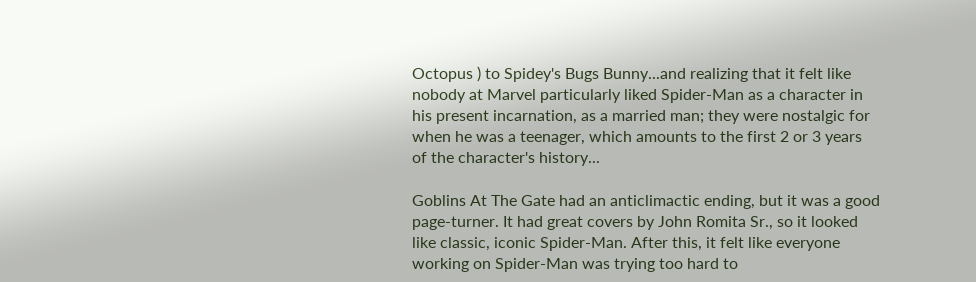Octopus ) to Spidey's Bugs Bunny...and realizing that it felt like nobody at Marvel particularly liked Spider-Man as a character in his present incarnation, as a married man; they were nostalgic for when he was a teenager, which amounts to the first 2 or 3 years of the character's history...

Goblins At The Gate had an anticlimactic ending, but it was a good page-turner. It had great covers by John Romita Sr., so it looked like classic, iconic Spider-Man. After this, it felt like everyone working on Spider-Man was trying too hard to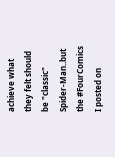achieve what they felt should be "classic" Spider-Man..but the #FourComics I posted on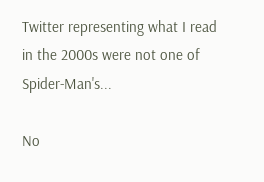Twitter representing what I read in the 2000s were not one of Spider-Man's...

No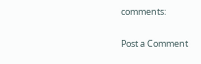comments:

Post a Comment